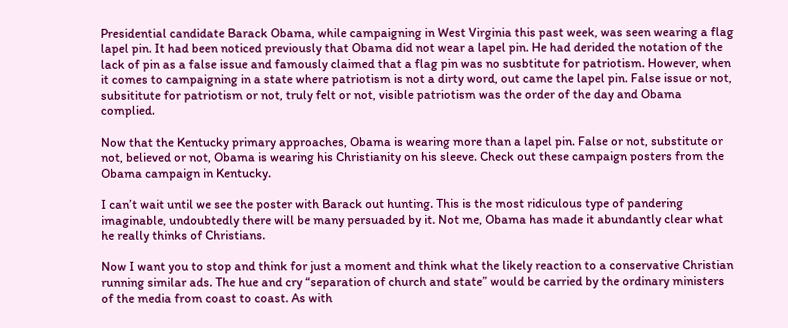Presidential candidate Barack Obama, while campaigning in West Virginia this past week, was seen wearing a flag lapel pin. It had been noticed previously that Obama did not wear a lapel pin. He had derided the notation of the lack of pin as a false issue and famously claimed that a flag pin was no susbtitute for patriotism. However, when it comes to campaigning in a state where patriotism is not a dirty word, out came the lapel pin. False issue or not, subsititute for patriotism or not, truly felt or not, visible patriotism was the order of the day and Obama complied.

Now that the Kentucky primary approaches, Obama is wearing more than a lapel pin. False or not, substitute or not, believed or not, Obama is wearing his Christianity on his sleeve. Check out these campaign posters from the Obama campaign in Kentucky.

I can’t wait until we see the poster with Barack out hunting. This is the most ridiculous type of pandering imaginable, undoubtedly there will be many persuaded by it. Not me, Obama has made it abundantly clear what he really thinks of Christians.

Now I want you to stop and think for just a moment and think what the likely reaction to a conservative Christian running similar ads. The hue and cry “separation of church and state” would be carried by the ordinary ministers of the media from coast to coast. As with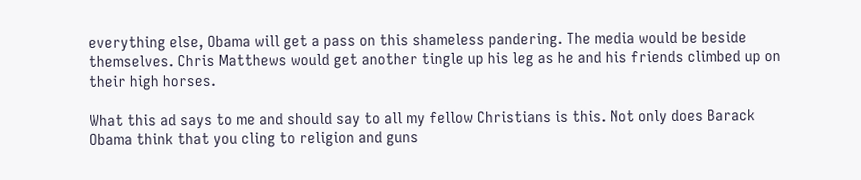everything else, Obama will get a pass on this shameless pandering. The media would be beside themselves. Chris Matthews would get another tingle up his leg as he and his friends climbed up on their high horses.

What this ad says to me and should say to all my fellow Christians is this. Not only does Barack Obama think that you cling to religion and guns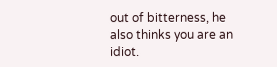out of bitterness, he also thinks you are an idiot.